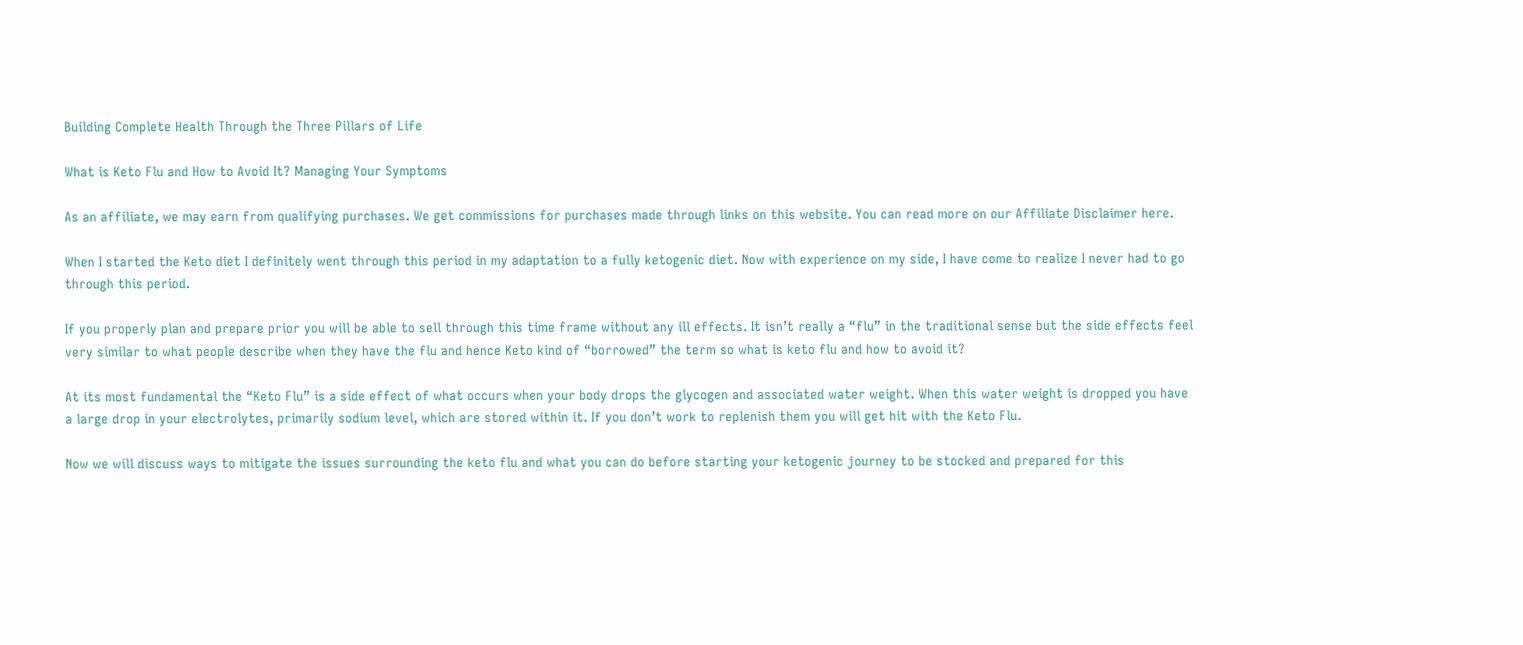Building Complete Health Through the Three Pillars of Life

What is Keto Flu and How to Avoid It? Managing Your Symptoms

As an affiliate, we may earn from qualifying purchases. We get commissions for purchases made through links on this website. You can read more on our Affiliate Disclaimer here.

When I started the Keto diet I definitely went through this period in my adaptation to a fully ketogenic diet. Now with experience on my side, I have come to realize I never had to go through this period.

If you properly plan and prepare prior you will be able to sell through this time frame without any ill effects. It isn’t really a “flu” in the traditional sense but the side effects feel very similar to what people describe when they have the flu and hence Keto kind of “borrowed” the term so what is keto flu and how to avoid it?

At its most fundamental the “Keto Flu” is a side effect of what occurs when your body drops the glycogen and associated water weight. When this water weight is dropped you have a large drop in your electrolytes, primarily sodium level, which are stored within it. If you don’t work to replenish them you will get hit with the Keto Flu.

Now we will discuss ways to mitigate the issues surrounding the keto flu and what you can do before starting your ketogenic journey to be stocked and prepared for this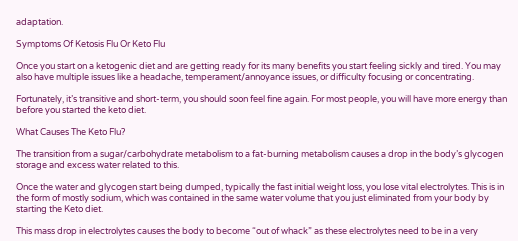adaptation.

Symptoms Of Ketosis Flu Or Keto Flu

Once you start on a ketogenic diet and are getting ready for its many benefits you start feeling sickly and tired. You may also have multiple issues like a headache, temperament/annoyance issues, or difficulty focusing or concentrating.

Fortunately, it’s transitive and short-term, you should soon feel fine again. For most people, you will have more energy than before you started the keto diet.

What Causes The Keto Flu?

The transition from a sugar/carbohydrate metabolism to a fat-burning metabolism causes a drop in the body’s glycogen storage and excess water related to this.

Once the water and glycogen start being dumped, typically the fast initial weight loss, you lose vital electrolytes. This is in the form of mostly sodium, which was contained in the same water volume that you just eliminated from your body by starting the Keto diet.

This mass drop in electrolytes causes the body to become “out of whack” as these electrolytes need to be in a very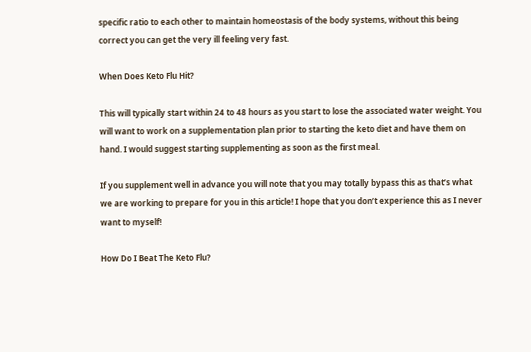specific ratio to each other to maintain homeostasis of the body systems, without this being correct you can get the very ill feeling very fast.

When Does Keto Flu Hit?

This will typically start within 24 to 48 hours as you start to lose the associated water weight. You will want to work on a supplementation plan prior to starting the keto diet and have them on hand. I would suggest starting supplementing as soon as the first meal.

If you supplement well in advance you will note that you may totally bypass this as that’s what we are working to prepare for you in this article! I hope that you don’t experience this as I never want to myself!

How Do I Beat The Keto Flu?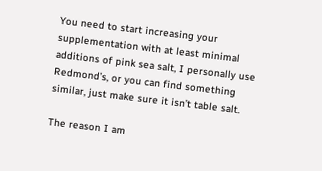You need to start increasing your supplementation with at least minimal additions of pink sea salt, I personally use Redmond’s, or you can find something similar, just make sure it isn’t table salt.

The reason I am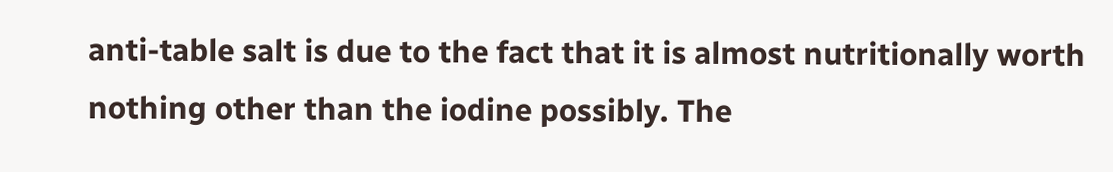anti-table salt is due to the fact that it is almost nutritionally worth nothing other than the iodine possibly. The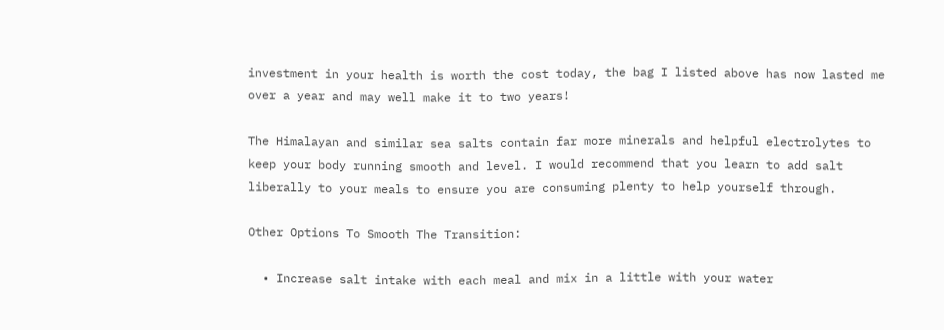investment in your health is worth the cost today, the bag I listed above has now lasted me over a year and may well make it to two years!

The Himalayan and similar sea salts contain far more minerals and helpful electrolytes to keep your body running smooth and level. I would recommend that you learn to add salt liberally to your meals to ensure you are consuming plenty to help yourself through.

Other Options To Smooth The Transition:

  • Increase salt intake with each meal and mix in a little with your water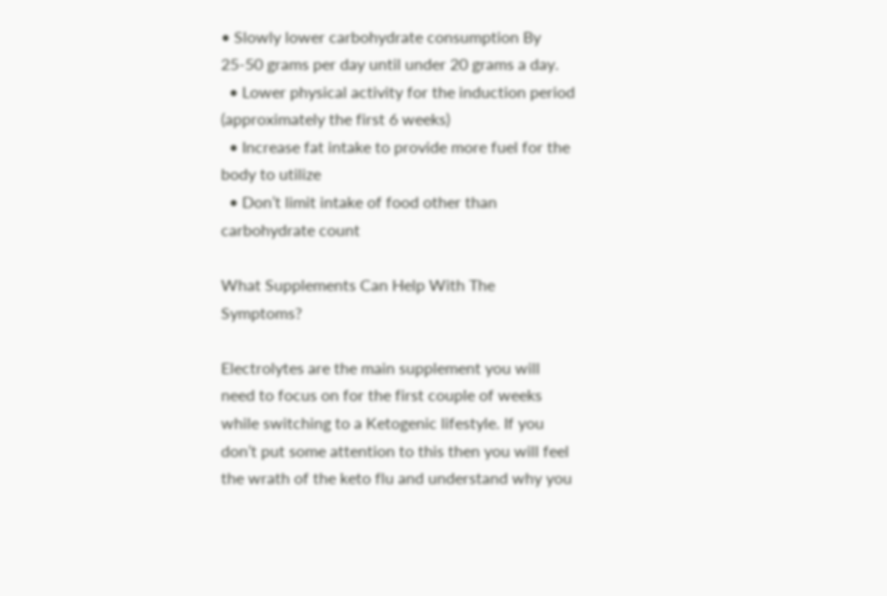• Slowly lower carbohydrate consumption By 25-50 grams per day until under 20 grams a day.
  • Lower physical activity for the induction period (approximately the first 6 weeks)
  • Increase fat intake to provide more fuel for the body to utilize
  • Don’t limit intake of food other than carbohydrate count

What Supplements Can Help With The Symptoms?

Electrolytes are the main supplement you will need to focus on for the first couple of weeks while switching to a Ketogenic lifestyle. If you don’t put some attention to this then you will feel the wrath of the keto flu and understand why you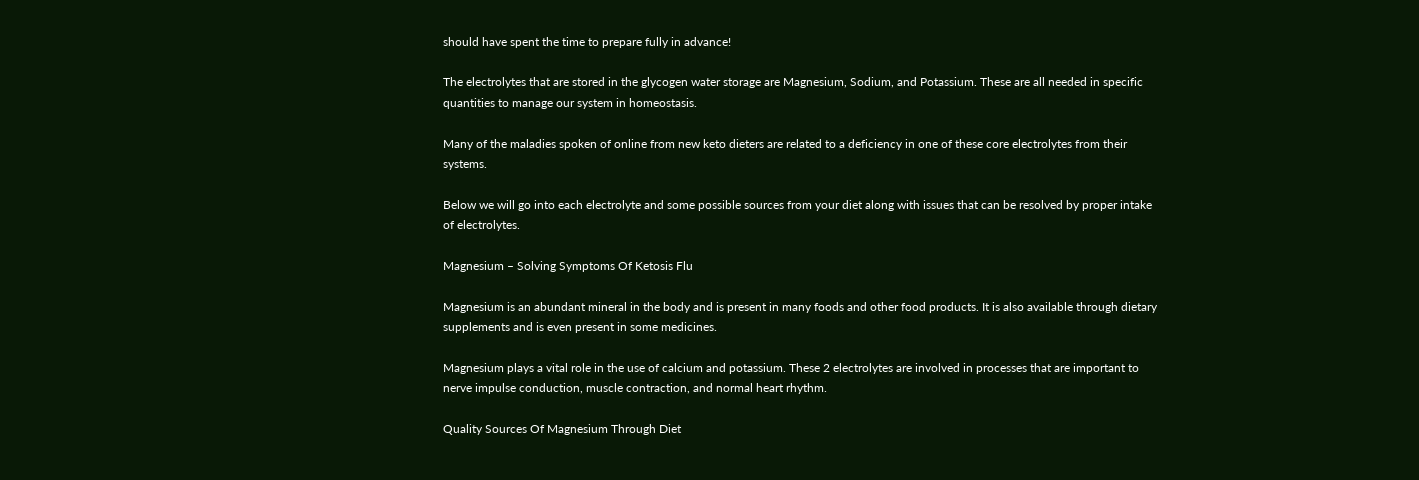should have spent the time to prepare fully in advance!

The electrolytes that are stored in the glycogen water storage are Magnesium, Sodium, and Potassium. These are all needed in specific quantities to manage our system in homeostasis.

Many of the maladies spoken of online from new keto dieters are related to a deficiency in one of these core electrolytes from their systems.

Below we will go into each electrolyte and some possible sources from your diet along with issues that can be resolved by proper intake of electrolytes.

Magnesium – Solving Symptoms Of Ketosis Flu

Magnesium is an abundant mineral in the body and is present in many foods and other food products. It is also available through dietary supplements and is even present in some medicines.

Magnesium plays a vital role in the use of calcium and potassium. These 2 electrolytes are involved in processes that are important to nerve impulse conduction, muscle contraction, and normal heart rhythm.

Quality Sources Of Magnesium Through Diet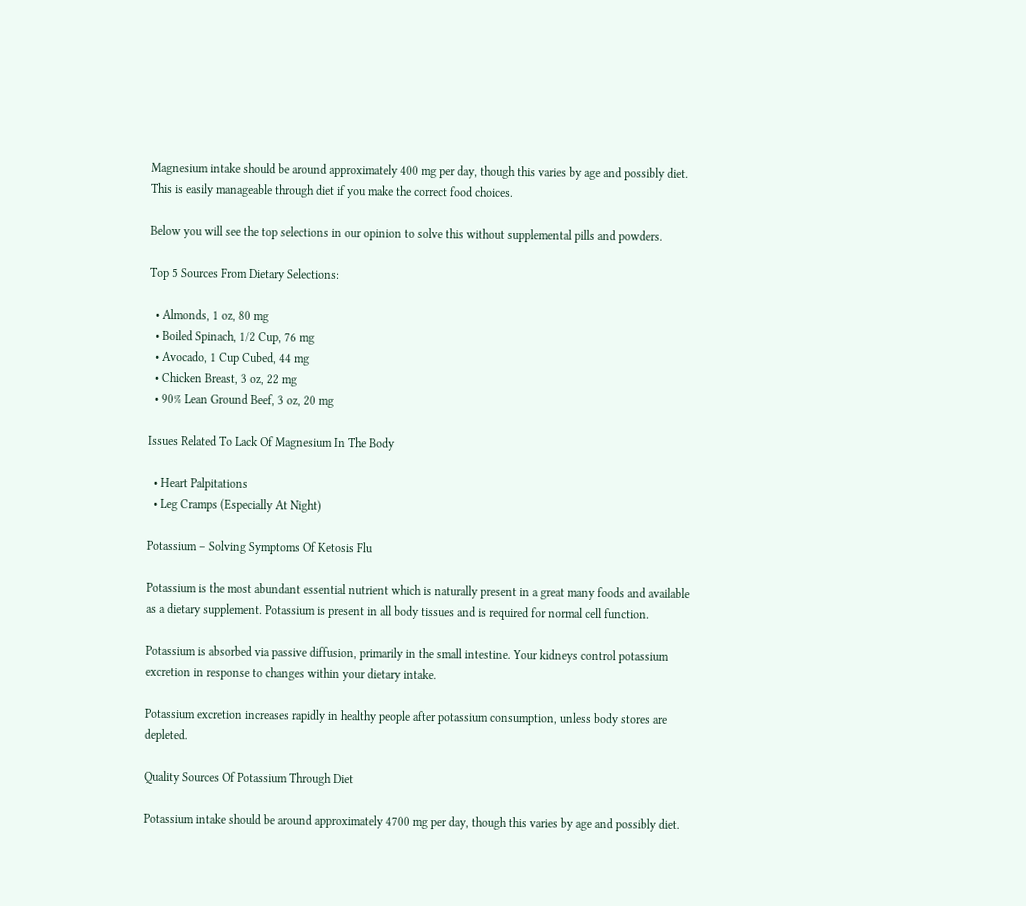Magnesium intake should be around approximately 400 mg per day, though this varies by age and possibly diet. This is easily manageable through diet if you make the correct food choices.

Below you will see the top selections in our opinion to solve this without supplemental pills and powders.

Top 5 Sources From Dietary Selections:

  • Almonds, 1 oz, 80 mg
  • Boiled Spinach, 1/2 Cup, 76 mg
  • Avocado, 1 Cup Cubed, 44 mg
  • Chicken Breast, 3 oz, 22 mg
  • 90% Lean Ground Beef, 3 oz, 20 mg

Issues Related To Lack Of Magnesium In The Body

  • Heart Palpitations
  • Leg Cramps (Especially At Night)

Potassium – Solving Symptoms Of Ketosis Flu

Potassium is the most abundant essential nutrient which is naturally present in a great many foods and available as a dietary supplement. Potassium is present in all body tissues and is required for normal cell function.

Potassium is absorbed via passive diffusion, primarily in the small intestine. Your kidneys control potassium excretion in response to changes within your dietary intake.

Potassium excretion increases rapidly in healthy people after potassium consumption, unless body stores are depleted.

Quality Sources Of Potassium Through Diet

Potassium intake should be around approximately 4700 mg per day, though this varies by age and possibly diet.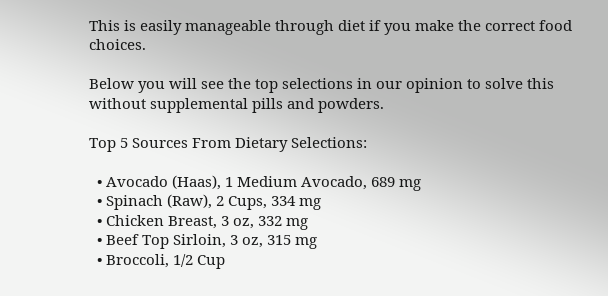This is easily manageable through diet if you make the correct food choices.

Below you will see the top selections in our opinion to solve this without supplemental pills and powders.

Top 5 Sources From Dietary Selections:

  • Avocado (Haas), 1 Medium Avocado, 689 mg
  • Spinach (Raw), 2 Cups, 334 mg
  • Chicken Breast, 3 oz, 332 mg
  • Beef Top Sirloin, 3 oz, 315 mg
  • Broccoli, 1/2 Cup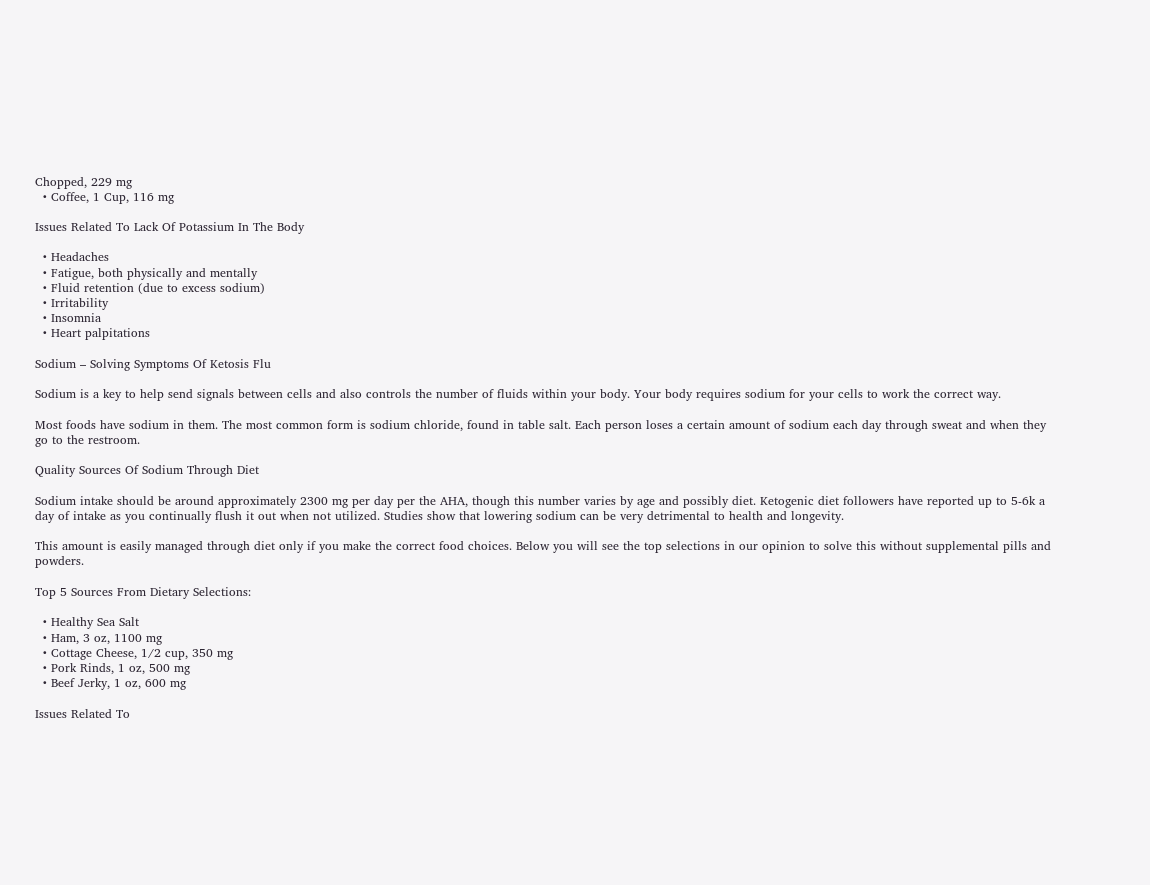Chopped, 229 mg
  • Coffee, 1 Cup, 116 mg

Issues Related To Lack Of Potassium In The Body

  • Headaches
  • Fatigue, both physically and mentally
  • Fluid retention (due to excess sodium)
  • Irritability
  • Insomnia
  • Heart palpitations

Sodium – Solving Symptoms Of Ketosis Flu

Sodium is a key to help send signals between cells and also controls the number of fluids within your body. Your body requires sodium for your cells to work the correct way.

Most foods have sodium in them. The most common form is sodium chloride, found in table salt. Each person loses a certain amount of sodium each day through sweat and when they go to the restroom.

Quality Sources Of Sodium Through Diet

Sodium intake should be around approximately 2300 mg per day per the AHA, though this number varies by age and possibly diet. Ketogenic diet followers have reported up to 5-6k a day of intake as you continually flush it out when not utilized. Studies show that lowering sodium can be very detrimental to health and longevity.

This amount is easily managed through diet only if you make the correct food choices. Below you will see the top selections in our opinion to solve this without supplemental pills and powders.

Top 5 Sources From Dietary Selections:

  • Healthy Sea Salt
  • Ham, 3 oz, 1100 mg
  • Cottage Cheese, 1/2 cup, 350 mg
  • Pork Rinds, 1 oz, 500 mg
  • Beef Jerky, 1 oz, 600 mg

Issues Related To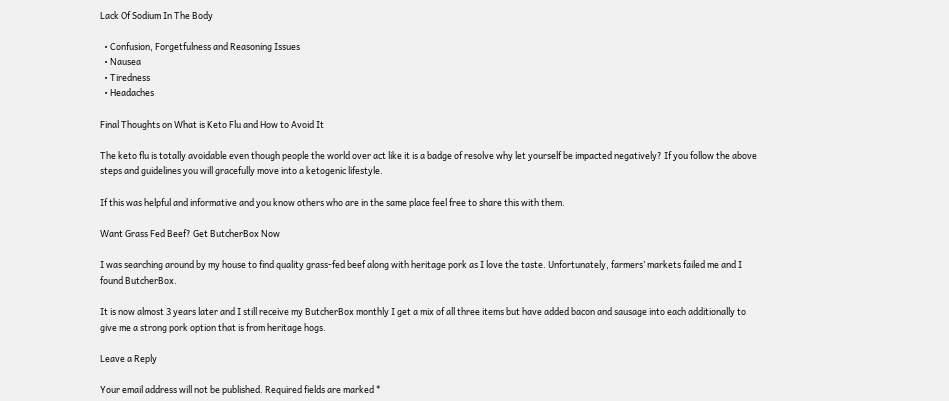Lack Of Sodium In The Body

  • Confusion, Forgetfulness and Reasoning Issues
  • Nausea
  • Tiredness
  • Headaches

Final Thoughts on What is Keto Flu and How to Avoid It

The keto flu is totally avoidable even though people the world over act like it is a badge of resolve why let yourself be impacted negatively? If you follow the above steps and guidelines you will gracefully move into a ketogenic lifestyle.

If this was helpful and informative and you know others who are in the same place feel free to share this with them.

Want Grass Fed Beef? Get ButcherBox Now

I was searching around by my house to find quality grass-fed beef along with heritage pork as I love the taste. Unfortunately, farmers’ markets failed me and I found ButcherBox.

It is now almost 3 years later and I still receive my ButcherBox monthly I get a mix of all three items but have added bacon and sausage into each additionally to give me a strong pork option that is from heritage hogs.

Leave a Reply

Your email address will not be published. Required fields are marked *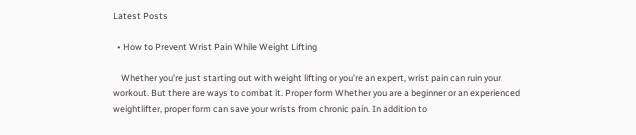Latest Posts

  • How to Prevent Wrist Pain While Weight Lifting

    Whether you’re just starting out with weight lifting or you’re an expert, wrist pain can ruin your workout. But there are ways to combat it. Proper form Whether you are a beginner or an experienced weightlifter, proper form can save your wrists from chronic pain. In addition to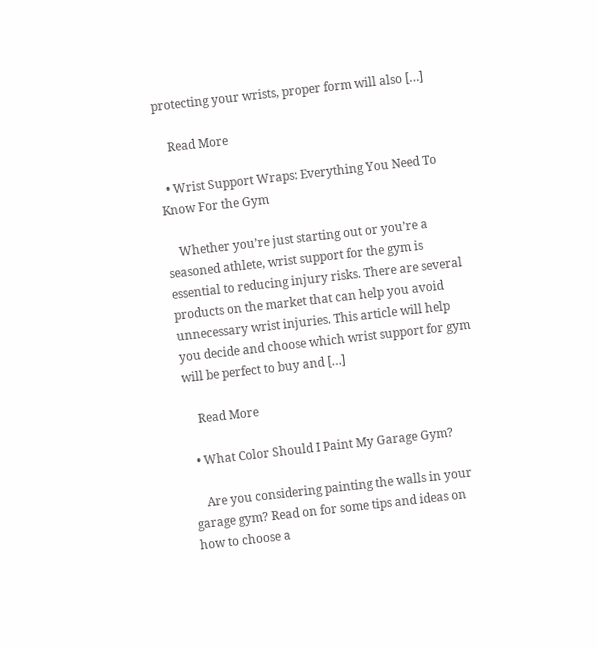protecting your wrists, proper form will also […]

    Read More

  • Wrist Support Wraps: Everything You Need To Know For the Gym

    Whether you’re just starting out or you’re a seasoned athlete, wrist support for the gym is essential to reducing injury risks. There are several products on the market that can help you avoid unnecessary wrist injuries. This article will help you decide and choose which wrist support for gym will be perfect to buy and […]

    Read More

  • What Color Should I Paint My Garage Gym?

    Are you considering painting the walls in your garage gym? Read on for some tips and ideas on how to choose a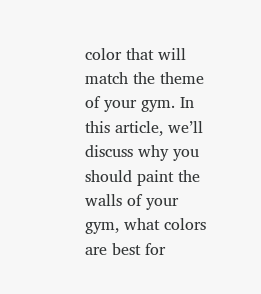color that will match the theme of your gym. In this article, we’ll discuss why you should paint the walls of your gym, what colors are best for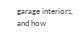garage interiors, and how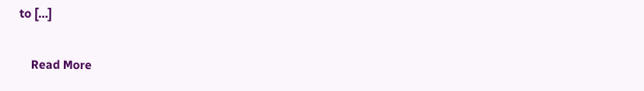to […]

    Read More